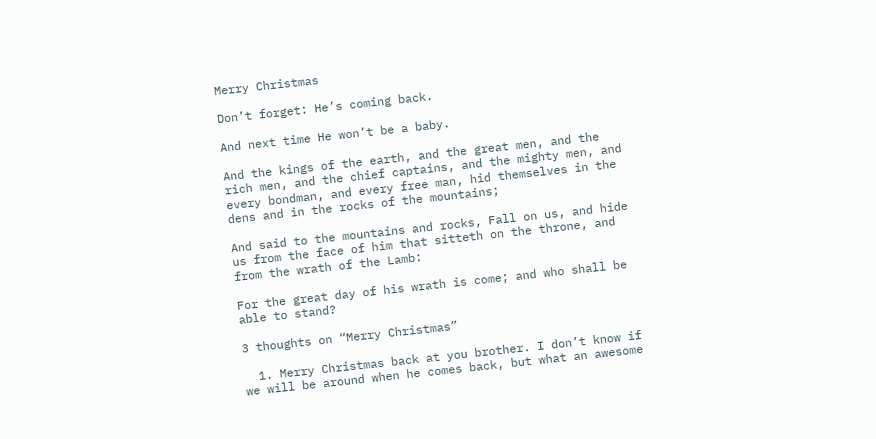Merry Christmas

Don’t forget: He’s coming back.

And next time He won’t be a baby.

And the kings of the earth, and the great men, and the rich men, and the chief captains, and the mighty men, and every bondman, and every free man, hid themselves in the dens and in the rocks of the mountains;

And said to the mountains and rocks, Fall on us, and hide us from the face of him that sitteth on the throne, and from the wrath of the Lamb:

For the great day of his wrath is come; and who shall be able to stand?

3 thoughts on “Merry Christmas”

  1. Merry Christmas back at you brother. I don’t know if we will be around when he comes back, but what an awesome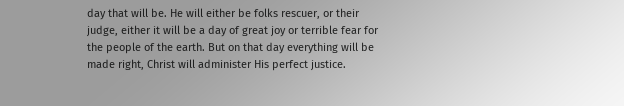day that will be. He will either be folks rescuer, or their judge, either it will be a day of great joy or terrible fear for the people of the earth. But on that day everything will be made right, Christ will administer His perfect justice.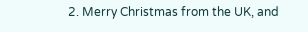2. Merry Christmas from the UK, and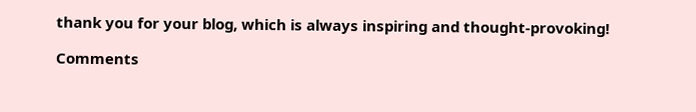thank you for your blog, which is always inspiring and thought-provoking!

Comments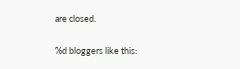are closed.

%d bloggers like this: